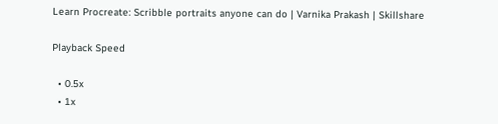Learn Procreate: Scribble portraits anyone can do | Varnika Prakash | Skillshare

Playback Speed

  • 0.5x
  • 1x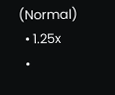(Normal)
  • 1.25x
  •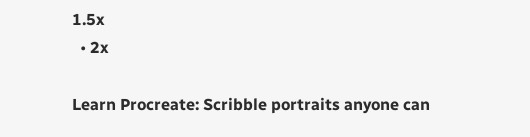1.5x
  • 2x

Learn Procreate: Scribble portraits anyone can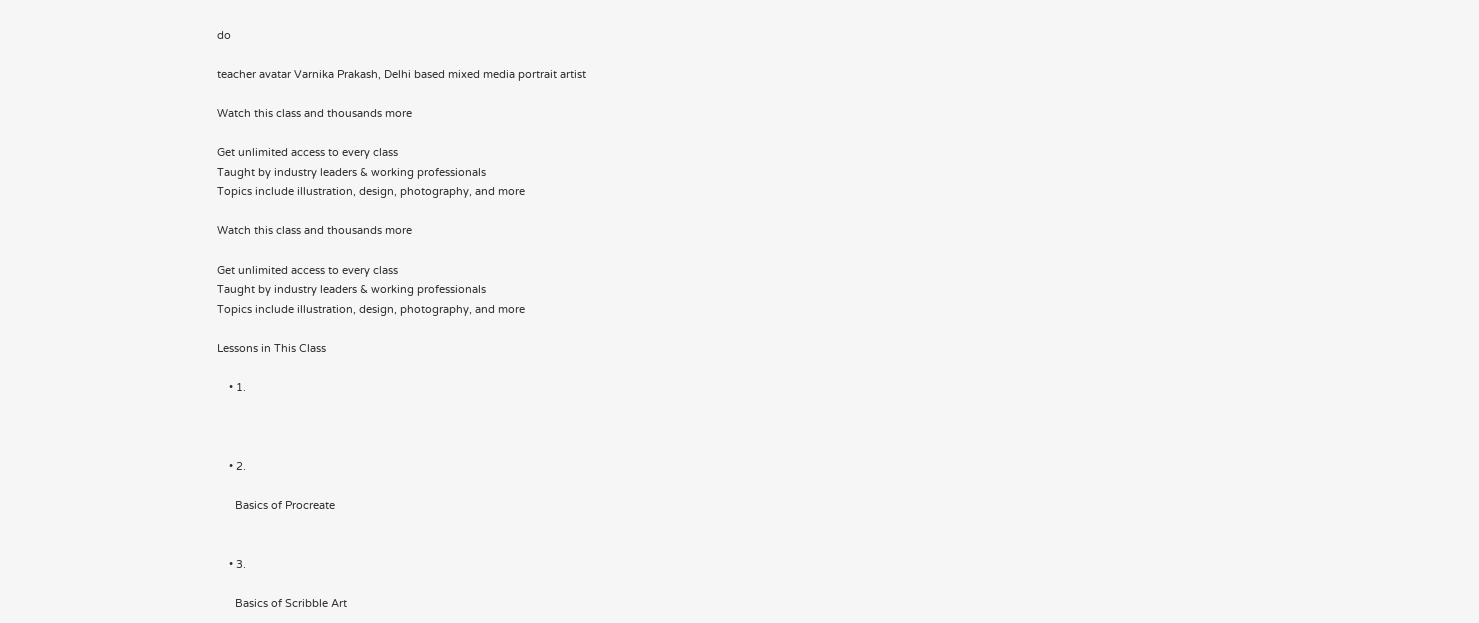do

teacher avatar Varnika Prakash, Delhi based mixed media portrait artist

Watch this class and thousands more

Get unlimited access to every class
Taught by industry leaders & working professionals
Topics include illustration, design, photography, and more

Watch this class and thousands more

Get unlimited access to every class
Taught by industry leaders & working professionals
Topics include illustration, design, photography, and more

Lessons in This Class

    • 1.



    • 2.

      Basics of Procreate


    • 3.

      Basics of Scribble Art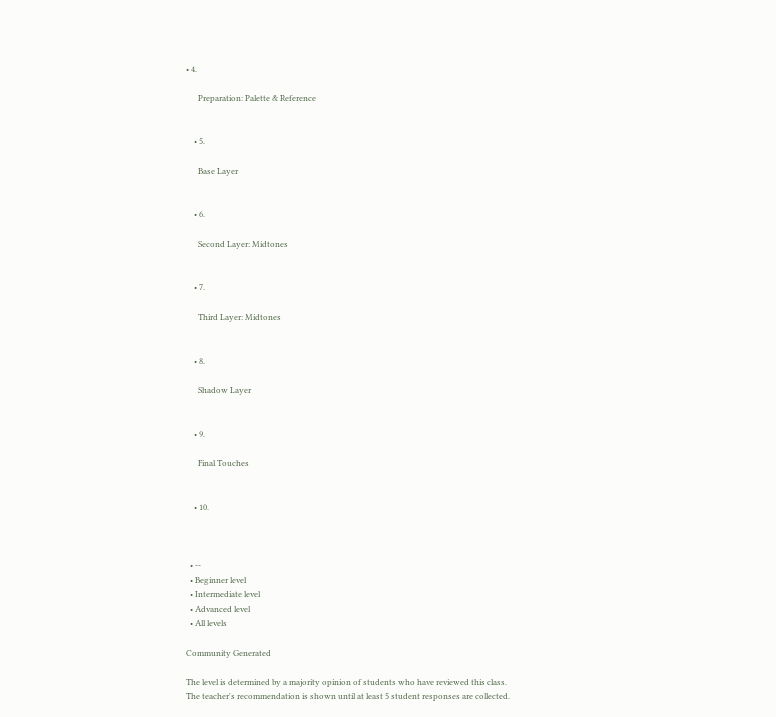• 4.

      Preparation: Palette & Reference


    • 5.

      Base Layer


    • 6.

      Second Layer: Midtones


    • 7.

      Third Layer: Midtones


    • 8.

      Shadow Layer


    • 9.

      Final Touches


    • 10.



  • --
  • Beginner level
  • Intermediate level
  • Advanced level
  • All levels

Community Generated

The level is determined by a majority opinion of students who have reviewed this class. The teacher's recommendation is shown until at least 5 student responses are collected.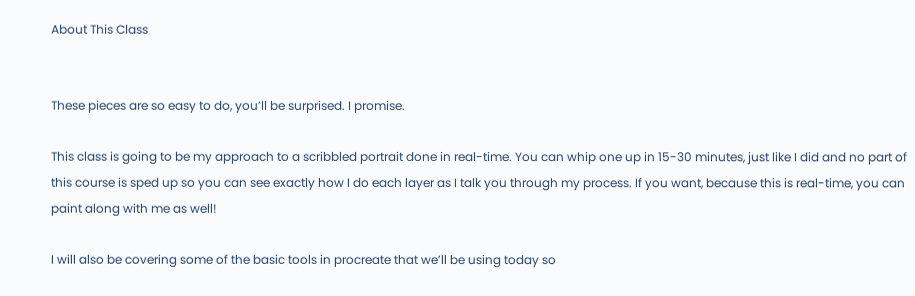About This Class


These pieces are so easy to do, you’ll be surprised. I promise.

This class is going to be my approach to a scribbled portrait done in real-time. You can whip one up in 15-30 minutes, just like I did and no part of this course is sped up so you can see exactly how I do each layer as I talk you through my process. If you want, because this is real-time, you can paint along with me as well!

I will also be covering some of the basic tools in procreate that we’ll be using today so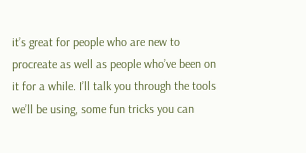it’s great for people who are new to procreate as well as people who’ve been on it for a while. I’ll talk you through the tools we’ll be using, some fun tricks you can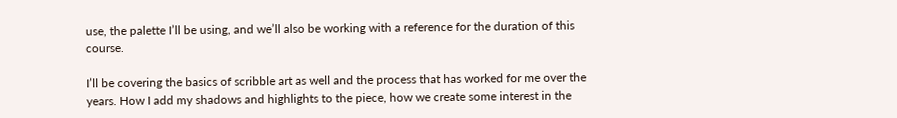use, the palette I’ll be using, and we’ll also be working with a reference for the duration of this course.

I’ll be covering the basics of scribble art as well and the process that has worked for me over the years. How I add my shadows and highlights to the piece, how we create some interest in the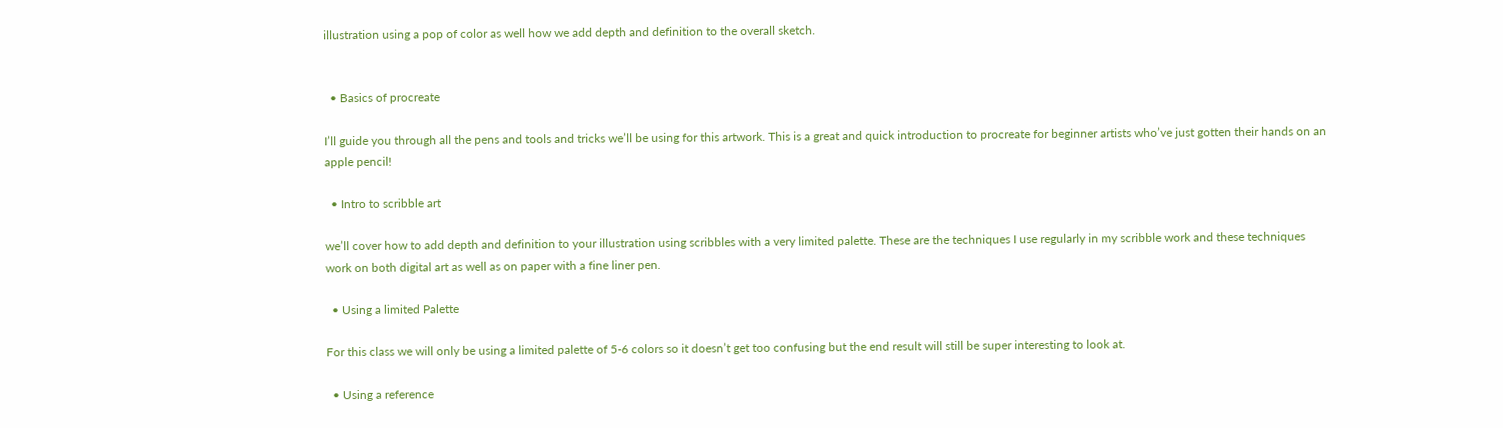illustration using a pop of color as well how we add depth and definition to the overall sketch.


  • Basics of procreate

I’ll guide you through all the pens and tools and tricks we’ll be using for this artwork. This is a great and quick introduction to procreate for beginner artists who’ve just gotten their hands on an apple pencil!

  • Intro to scribble art

we’ll cover how to add depth and definition to your illustration using scribbles with a very limited palette. These are the techniques I use regularly in my scribble work and these techniques work on both digital art as well as on paper with a fine liner pen.

  • Using a limited Palette

For this class we will only be using a limited palette of 5-6 colors so it doesn’t get too confusing but the end result will still be super interesting to look at.

  • Using a reference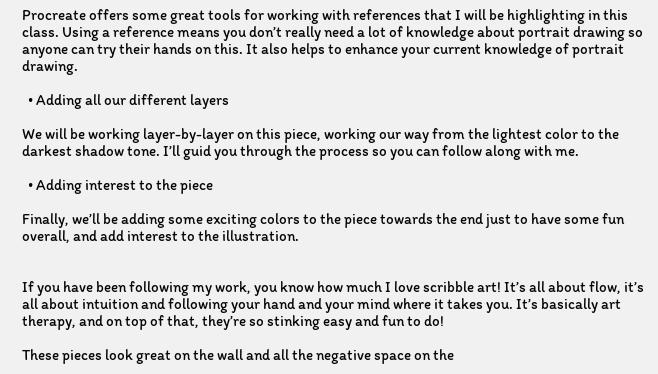Procreate offers some great tools for working with references that I will be highlighting in this class. Using a reference means you don’t really need a lot of knowledge about portrait drawing so anyone can try their hands on this. It also helps to enhance your current knowledge of portrait drawing.

  • Adding all our different layers

We will be working layer-by-layer on this piece, working our way from the lightest color to the darkest shadow tone. I’ll guid you through the process so you can follow along with me.

  • Adding interest to the piece

Finally, we’ll be adding some exciting colors to the piece towards the end just to have some fun overall, and add interest to the illustration.


If you have been following my work, you know how much I love scribble art! It’s all about flow, it’s all about intuition and following your hand and your mind where it takes you. It’s basically art therapy, and on top of that, they’re so stinking easy and fun to do!

These pieces look great on the wall and all the negative space on the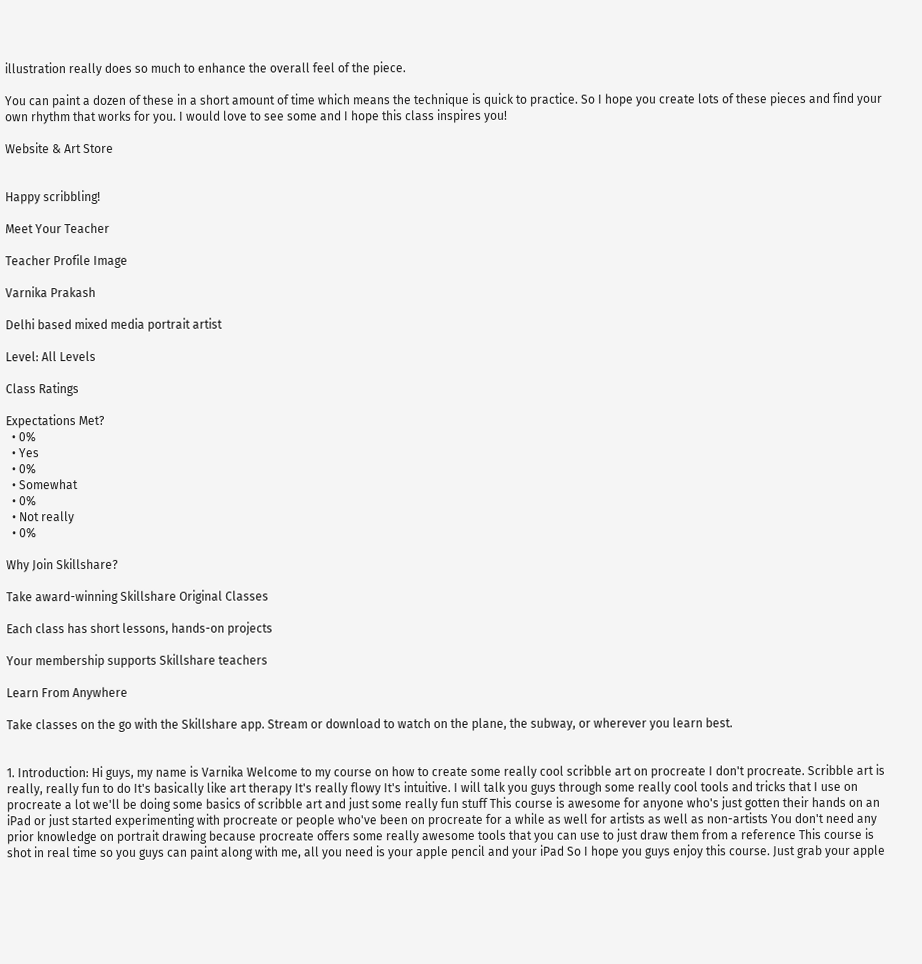illustration really does so much to enhance the overall feel of the piece.

You can paint a dozen of these in a short amount of time which means the technique is quick to practice. So I hope you create lots of these pieces and find your own rhythm that works for you. I would love to see some and I hope this class inspires you!

Website & Art Store


Happy scribbling!

Meet Your Teacher

Teacher Profile Image

Varnika Prakash

Delhi based mixed media portrait artist

Level: All Levels

Class Ratings

Expectations Met?
  • 0%
  • Yes
  • 0%
  • Somewhat
  • 0%
  • Not really
  • 0%

Why Join Skillshare?

Take award-winning Skillshare Original Classes

Each class has short lessons, hands-on projects

Your membership supports Skillshare teachers

Learn From Anywhere

Take classes on the go with the Skillshare app. Stream or download to watch on the plane, the subway, or wherever you learn best.


1. Introduction: Hi guys, my name is Varnika Welcome to my course on how to create some really cool scribble art on procreate I don't procreate. Scribble art is really, really fun to do It's basically like art therapy It's really flowy It's intuitive. I will talk you guys through some really cool tools and tricks that I use on procreate a lot we'll be doing some basics of scribble art and just some really fun stuff This course is awesome for anyone who's just gotten their hands on an iPad or just started experimenting with procreate or people who've been on procreate for a while as well for artists as well as non-artists You don't need any prior knowledge on portrait drawing because procreate offers some really awesome tools that you can use to just draw them from a reference This course is shot in real time so you guys can paint along with me, all you need is your apple pencil and your iPad So I hope you guys enjoy this course. Just grab your apple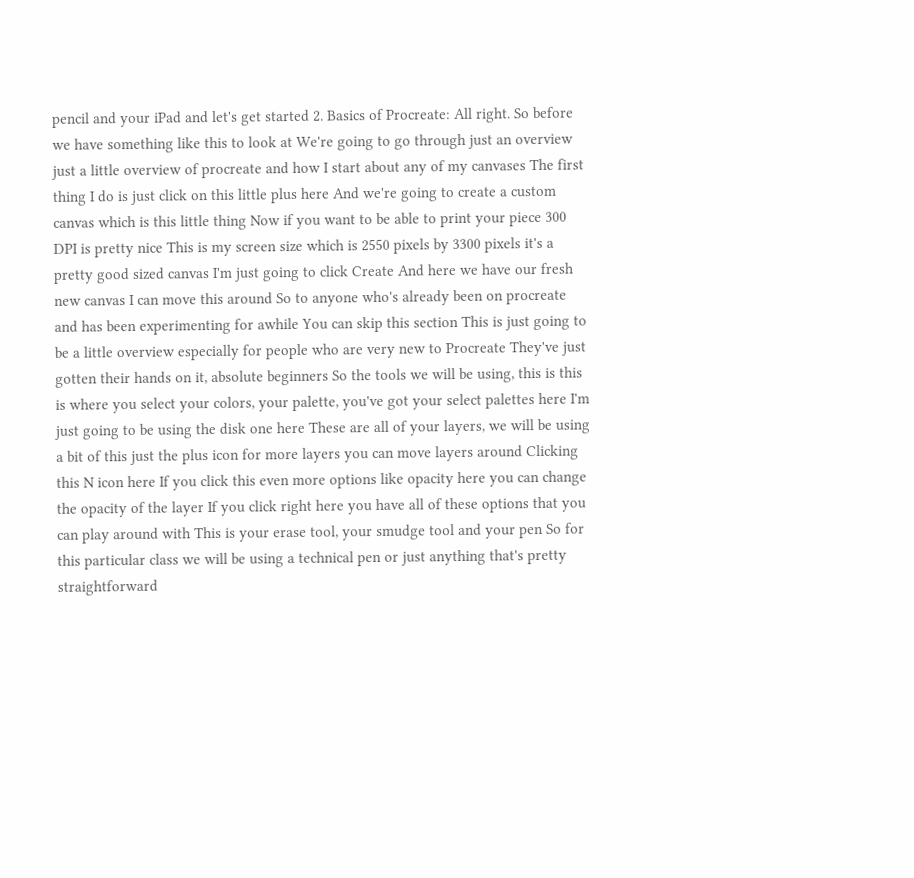pencil and your iPad and let's get started 2. Basics of Procreate: All right. So before we have something like this to look at We're going to go through just an overview just a little overview of procreate and how I start about any of my canvases The first thing I do is just click on this little plus here And we're going to create a custom canvas which is this little thing Now if you want to be able to print your piece 300 DPI is pretty nice This is my screen size which is 2550 pixels by 3300 pixels it's a pretty good sized canvas I'm just going to click Create And here we have our fresh new canvas I can move this around So to anyone who's already been on procreate and has been experimenting for awhile You can skip this section This is just going to be a little overview especially for people who are very new to Procreate They've just gotten their hands on it, absolute beginners So the tools we will be using, this is this is where you select your colors, your palette, you've got your select palettes here I'm just going to be using the disk one here These are all of your layers, we will be using a bit of this just the plus icon for more layers you can move layers around Clicking this N icon here If you click this even more options like opacity here you can change the opacity of the layer If you click right here you have all of these options that you can play around with This is your erase tool, your smudge tool and your pen So for this particular class we will be using a technical pen or just anything that's pretty straightforward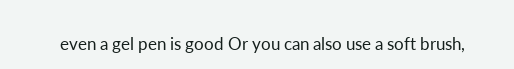even a gel pen is good Or you can also use a soft brush,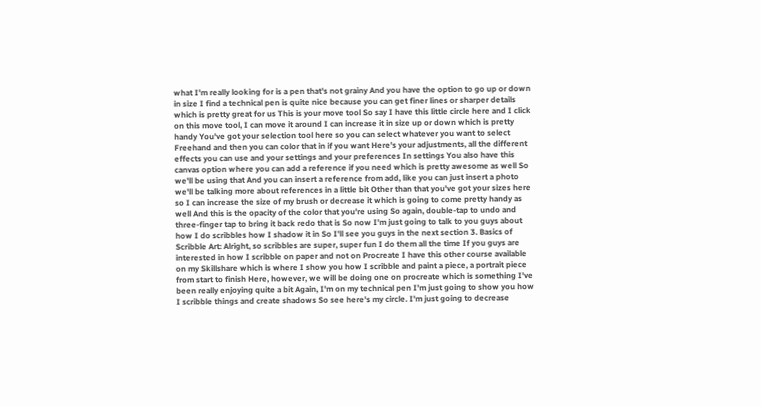what I'm really looking for is a pen that's not grainy And you have the option to go up or down in size I find a technical pen is quite nice because you can get finer lines or sharper details which is pretty great for us This is your move tool So say I have this little circle here and I click on this move tool, I can move it around I can increase it in size up or down which is pretty handy You've got your selection tool here so you can select whatever you want to select Freehand and then you can color that in if you want Here's your adjustments, all the different effects you can use and your settings and your preferences In settings You also have this canvas option where you can add a reference if you need which is pretty awesome as well So we'll be using that And you can insert a reference from add, like you can just insert a photo we'll be talking more about references in a little bit Other than that you've got your sizes here so I can increase the size of my brush or decrease it which is going to come pretty handy as well And this is the opacity of the color that you're using So again, double-tap to undo and three-finger tap to bring it back redo that is So now I'm just going to talk to you guys about how I do scribbles how I shadow it in So I'll see you guys in the next section 3. Basics of Scribble Art: Alright, so scribbles are super, super fun I do them all the time If you guys are interested in how I scribble on paper and not on Procreate I have this other course available on my Skillshare which is where I show you how I scribble and paint a piece, a portrait piece from start to finish Here, however, we will be doing one on procreate which is something I've been really enjoying quite a bit Again, I'm on my technical pen I'm just going to show you how I scribble things and create shadows So see here's my circle. I'm just going to decrease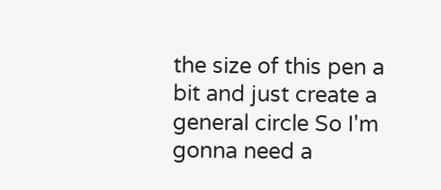the size of this pen a bit and just create a general circle So I'm gonna need a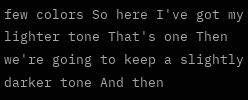few colors So here I've got my lighter tone That's one Then we're going to keep a slightly darker tone And then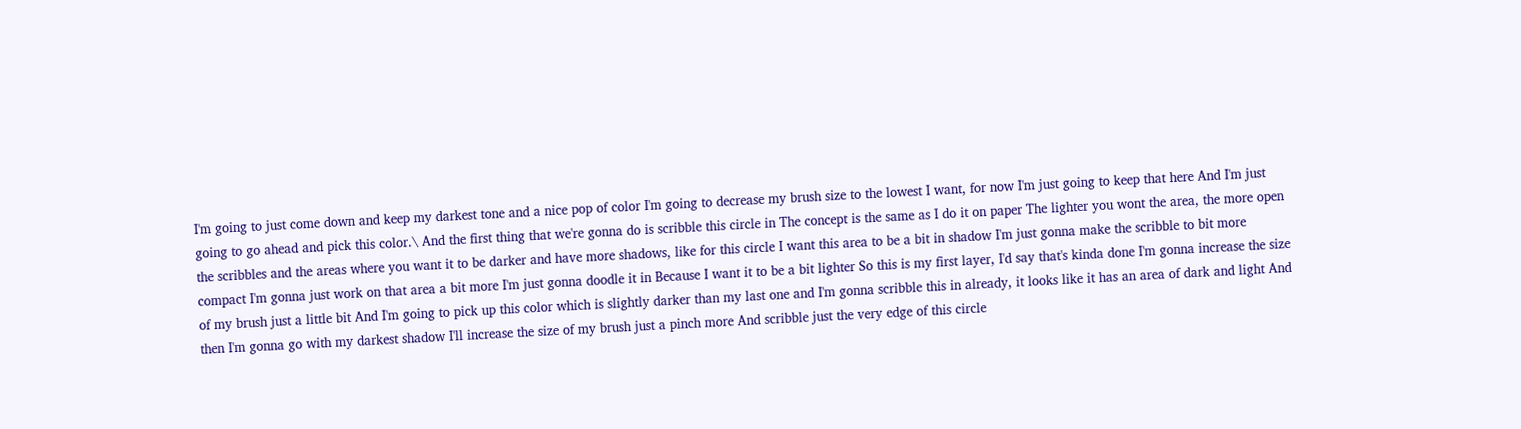I'm going to just come down and keep my darkest tone and a nice pop of color I'm going to decrease my brush size to the lowest I want, for now I'm just going to keep that here And I'm just going to go ahead and pick this color.\ And the first thing that we're gonna do is scribble this circle in The concept is the same as I do it on paper The lighter you wont the area, the more open the scribbles and the areas where you want it to be darker and have more shadows, like for this circle I want this area to be a bit in shadow I'm just gonna make the scribble to bit more compact I'm gonna just work on that area a bit more I'm just gonna doodle it in Because I want it to be a bit lighter So this is my first layer, I'd say that's kinda done I'm gonna increase the size of my brush just a little bit And I'm going to pick up this color which is slightly darker than my last one and I'm gonna scribble this in already, it looks like it has an area of dark and light And then I'm gonna go with my darkest shadow I'll increase the size of my brush just a pinch more And scribble just the very edge of this circle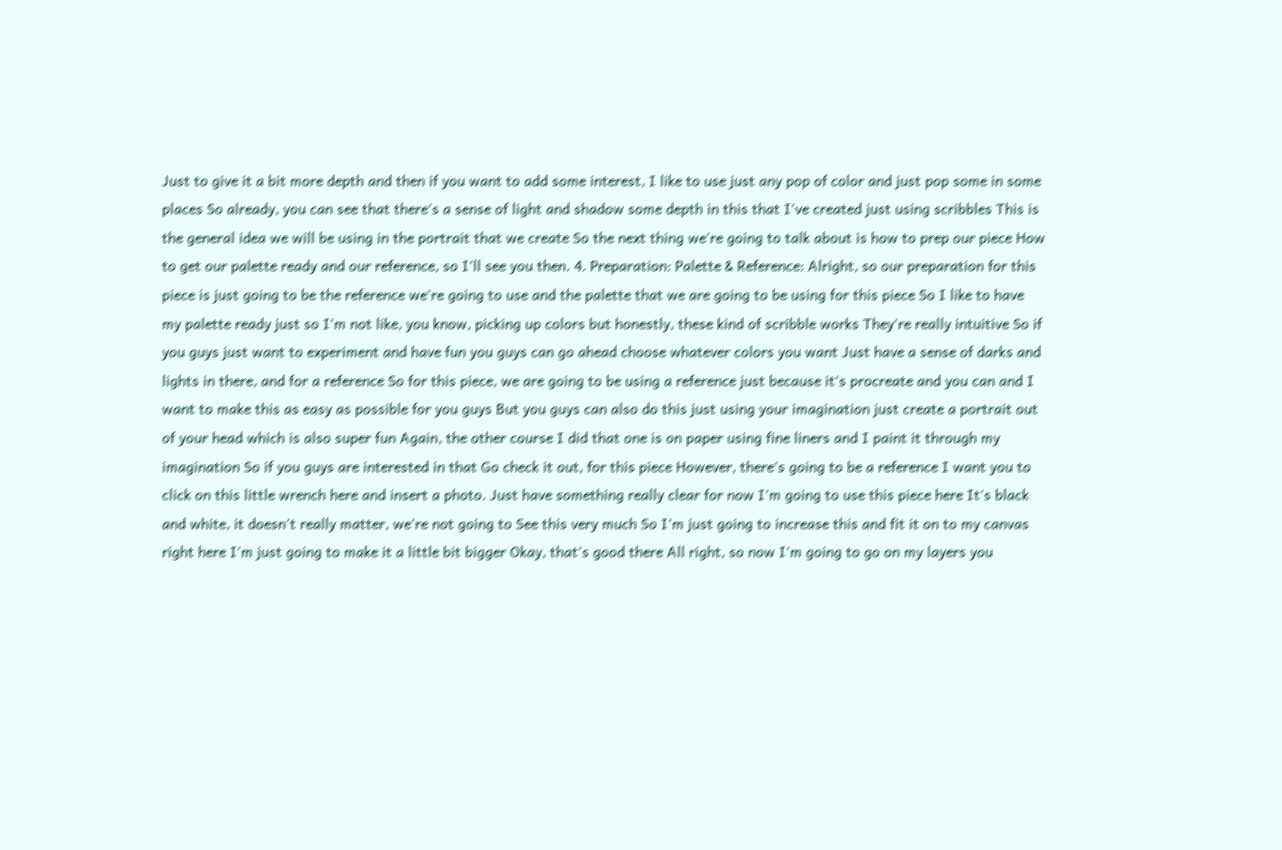Just to give it a bit more depth and then if you want to add some interest, I like to use just any pop of color and just pop some in some places So already, you can see that there's a sense of light and shadow some depth in this that I've created just using scribbles This is the general idea we will be using in the portrait that we create So the next thing we're going to talk about is how to prep our piece How to get our palette ready and our reference, so I'll see you then. 4. Preparation: Palette & Reference: Alright, so our preparation for this piece is just going to be the reference we're going to use and the palette that we are going to be using for this piece So I like to have my palette ready just so I'm not like, you know, picking up colors but honestly, these kind of scribble works They're really intuitive So if you guys just want to experiment and have fun you guys can go ahead choose whatever colors you want Just have a sense of darks and lights in there, and for a reference So for this piece, we are going to be using a reference just because it's procreate and you can and I want to make this as easy as possible for you guys But you guys can also do this just using your imagination just create a portrait out of your head which is also super fun Again, the other course I did that one is on paper using fine liners and I paint it through my imagination So if you guys are interested in that Go check it out, for this piece However, there's going to be a reference I want you to click on this little wrench here and insert a photo. Just have something really clear for now I'm going to use this piece here It's black and white, it doesn't really matter, we're not going to See this very much So I'm just going to increase this and fit it on to my canvas right here I'm just going to make it a little bit bigger Okay, that's good there All right, so now I'm going to go on my layers you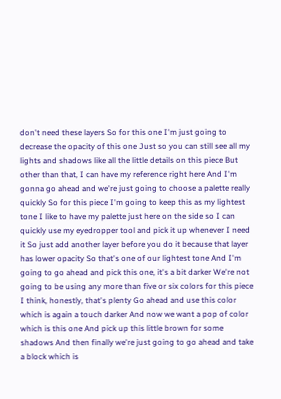don't need these layers So for this one I'm just going to decrease the opacity of this one Just so you can still see all my lights and shadows like all the little details on this piece But other than that, I can have my reference right here And I'm gonna go ahead and we're just going to choose a palette really quickly So for this piece I'm going to keep this as my lightest tone I like to have my palette just here on the side so I can quickly use my eyedropper tool and pick it up whenever I need it So just add another layer before you do it because that layer has lower opacity So that's one of our lightest tone And I'm going to go ahead and pick this one, it's a bit darker We're not going to be using any more than five or six colors for this piece I think, honestly, that's plenty Go ahead and use this color which is again a touch darker And now we want a pop of color which is this one And pick up this little brown for some shadows And then finally we're just going to go ahead and take a block which is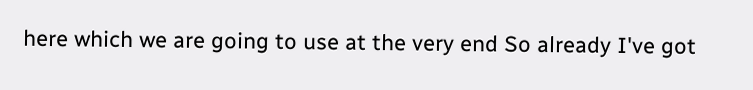here which we are going to use at the very end So already I've got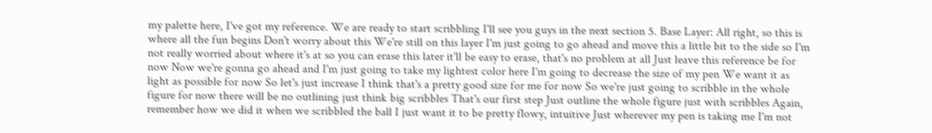my palette here, I've got my reference. We are ready to start scribbling I'll see you guys in the next section 5. Base Layer: All right, so this is where all the fun begins Don't worry about this We're still on this layer I'm just going to go ahead and move this a little bit to the side so I'm not really worried about where it's at so you can erase this later it'll be easy to erase, that's no problem at all Just leave this reference be for now Now we're gonna go ahead and I'm just going to take my lightest color here I'm going to decrease the size of my pen We want it as light as possible for now So let's just increase I think that's a pretty good size for me for now So we're just going to scribble in the whole figure for now there will be no outlining just think big scribbles That's our first step Just outline the whole figure just with scribbles Again, remember how we did it when we scribbled the ball I just want it to be pretty flowy, intuitive Just wherever my pen is taking me I'm not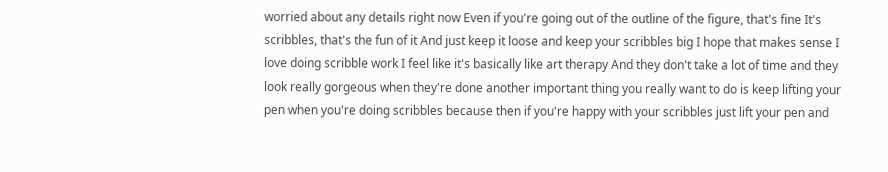worried about any details right now Even if you're going out of the outline of the figure, that's fine It's scribbles, that's the fun of it And just keep it loose and keep your scribbles big I hope that makes sense I love doing scribble work I feel like it's basically like art therapy And they don't take a lot of time and they look really gorgeous when they're done another important thing you really want to do is keep lifting your pen when you're doing scribbles because then if you're happy with your scribbles just lift your pen and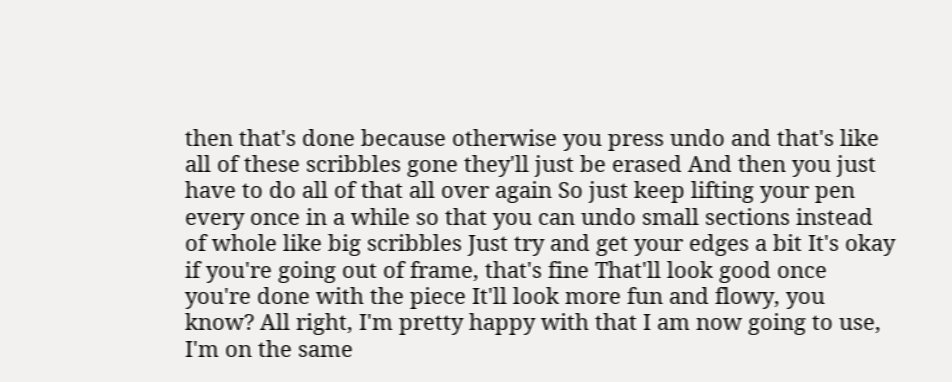then that's done because otherwise you press undo and that's like all of these scribbles gone they'll just be erased And then you just have to do all of that all over again So just keep lifting your pen every once in a while so that you can undo small sections instead of whole like big scribbles Just try and get your edges a bit It's okay if you're going out of frame, that's fine That'll look good once you're done with the piece It'll look more fun and flowy, you know? All right, I'm pretty happy with that I am now going to use, I'm on the same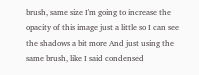brush, same size I'm going to increase the opacity of this image just a little so I can see the shadows a bit more And just using the same brush, like I said condensed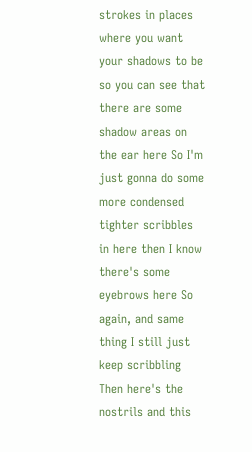strokes in places where you want your shadows to be so you can see that there are some shadow areas on the ear here So I'm just gonna do some more condensed tighter scribbles in here then I know there's some eyebrows here So again, and same thing I still just keep scribbling Then here's the nostrils and this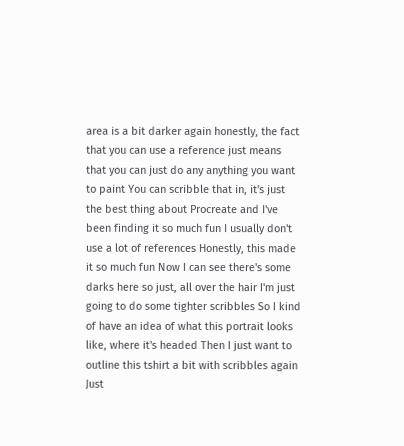area is a bit darker again honestly, the fact that you can use a reference just means that you can just do any anything you want to paint You can scribble that in, it's just the best thing about Procreate and I've been finding it so much fun I usually don't use a lot of references Honestly, this made it so much fun Now I can see there's some darks here so just, all over the hair I'm just going to do some tighter scribbles So I kind of have an idea of what this portrait looks like, where it's headed Then I just want to outline this tshirt a bit with scribbles again Just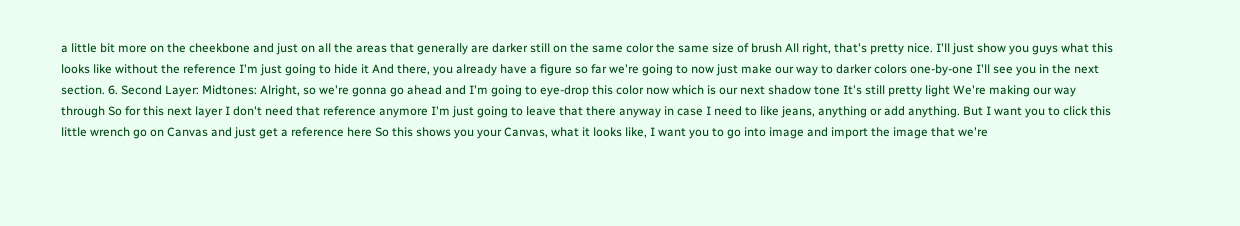a little bit more on the cheekbone and just on all the areas that generally are darker still on the same color the same size of brush All right, that's pretty nice. I'll just show you guys what this looks like without the reference I'm just going to hide it And there, you already have a figure so far we're going to now just make our way to darker colors one-by-one I'll see you in the next section. 6. Second Layer: Midtones: Alright, so we're gonna go ahead and I'm going to eye-drop this color now which is our next shadow tone It's still pretty light We're making our way through So for this next layer I don't need that reference anymore I'm just going to leave that there anyway in case I need to like jeans, anything or add anything. But I want you to click this little wrench go on Canvas and just get a reference here So this shows you your Canvas, what it looks like, I want you to go into image and import the image that we're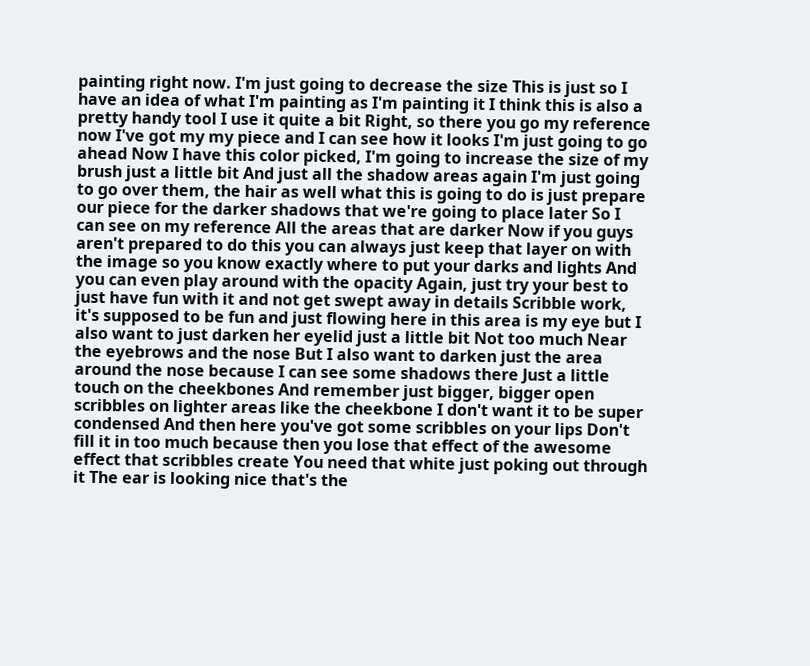painting right now. I'm just going to decrease the size This is just so I have an idea of what I'm painting as I'm painting it I think this is also a pretty handy tool I use it quite a bit Right, so there you go my reference now I've got my my piece and I can see how it looks I'm just going to go ahead Now I have this color picked, I'm going to increase the size of my brush just a little bit And just all the shadow areas again I'm just going to go over them, the hair as well what this is going to do is just prepare our piece for the darker shadows that we're going to place later So I can see on my reference All the areas that are darker Now if you guys aren't prepared to do this you can always just keep that layer on with the image so you know exactly where to put your darks and lights And you can even play around with the opacity Again, just try your best to just have fun with it and not get swept away in details Scribble work, it's supposed to be fun and just flowing here in this area is my eye but I also want to just darken her eyelid just a little bit Not too much Near the eyebrows and the nose But I also want to darken just the area around the nose because I can see some shadows there Just a little touch on the cheekbones And remember just bigger, bigger open scribbles on lighter areas like the cheekbone I don't want it to be super condensed And then here you've got some scribbles on your lips Don't fill it in too much because then you lose that effect of the awesome effect that scribbles create You need that white just poking out through it The ear is looking nice that's the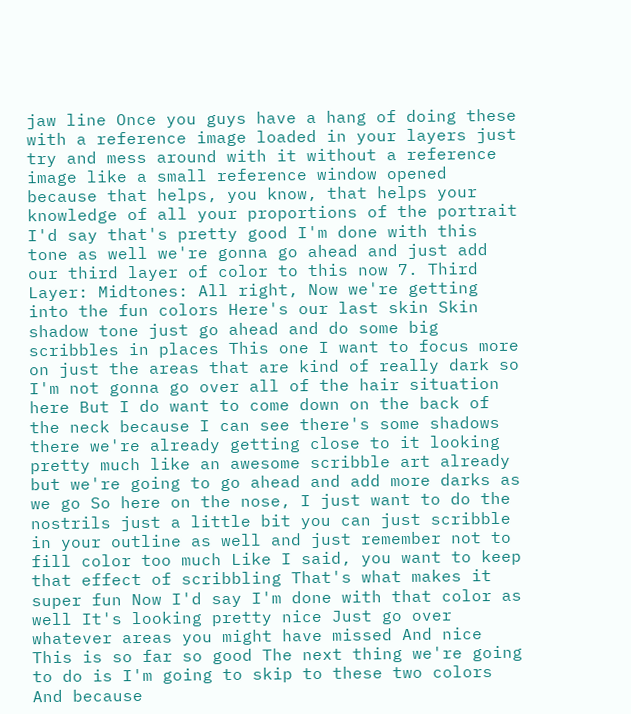jaw line Once you guys have a hang of doing these with a reference image loaded in your layers just try and mess around with it without a reference image like a small reference window opened because that helps, you know, that helps your knowledge of all your proportions of the portrait I'd say that's pretty good I'm done with this tone as well we're gonna go ahead and just add our third layer of color to this now 7. Third Layer: Midtones: All right, Now we're getting into the fun colors Here's our last skin Skin shadow tone just go ahead and do some big scribbles in places This one I want to focus more on just the areas that are kind of really dark so I'm not gonna go over all of the hair situation here But I do want to come down on the back of the neck because I can see there's some shadows there we're already getting close to it looking pretty much like an awesome scribble art already but we're going to go ahead and add more darks as we go So here on the nose, I just want to do the nostrils just a little bit you can just scribble in your outline as well and just remember not to fill color too much Like I said, you want to keep that effect of scribbling That's what makes it super fun Now I'd say I'm done with that color as well It's looking pretty nice Just go over whatever areas you might have missed And nice This is so far so good The next thing we're going to do is I'm going to skip to these two colors And because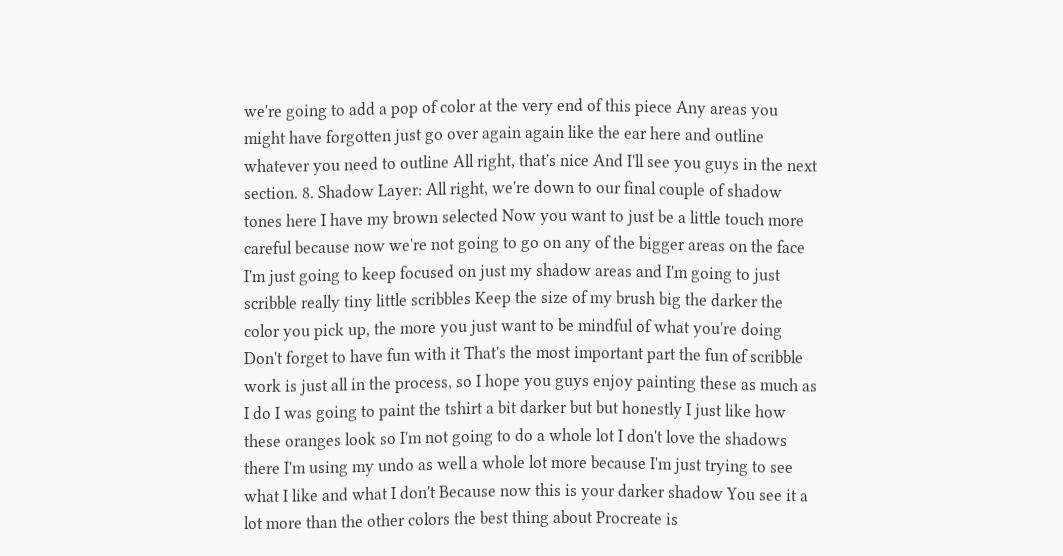we're going to add a pop of color at the very end of this piece Any areas you might have forgotten just go over again again like the ear here and outline whatever you need to outline All right, that's nice And I'll see you guys in the next section. 8. Shadow Layer: All right, we're down to our final couple of shadow tones here I have my brown selected Now you want to just be a little touch more careful because now we're not going to go on any of the bigger areas on the face I'm just going to keep focused on just my shadow areas and I'm going to just scribble really tiny little scribbles Keep the size of my brush big the darker the color you pick up, the more you just want to be mindful of what you're doing Don't forget to have fun with it That's the most important part the fun of scribble work is just all in the process, so I hope you guys enjoy painting these as much as I do I was going to paint the tshirt a bit darker but but honestly I just like how these oranges look so I'm not going to do a whole lot I don't love the shadows there I'm using my undo as well a whole lot more because I'm just trying to see what I like and what I don't Because now this is your darker shadow You see it a lot more than the other colors the best thing about Procreate is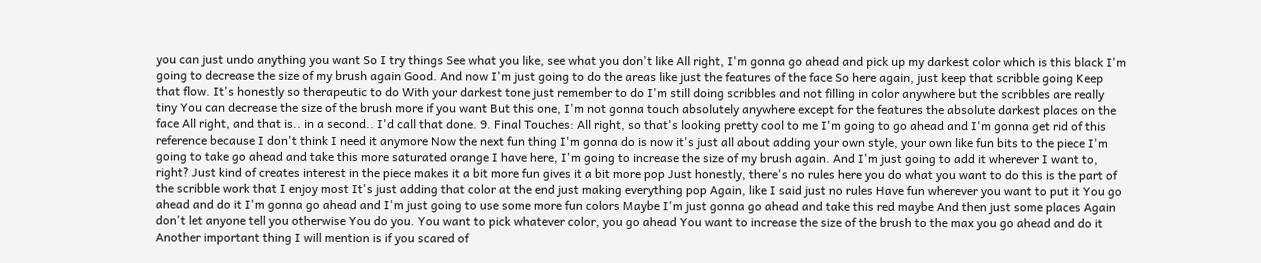you can just undo anything you want So I try things See what you like, see what you don't like All right, I'm gonna go ahead and pick up my darkest color which is this black I'm going to decrease the size of my brush again Good. And now I'm just going to do the areas like just the features of the face So here again, just keep that scribble going Keep that flow. It's honestly so therapeutic to do With your darkest tone just remember to do I'm still doing scribbles and not filling in color anywhere but the scribbles are really tiny You can decrease the size of the brush more if you want But this one, I'm not gonna touch absolutely anywhere except for the features the absolute darkest places on the face All right, and that is.. in a second.. I'd call that done. 9. Final Touches: All right, so that's looking pretty cool to me I'm going to go ahead and I'm gonna get rid of this reference because I don't think I need it anymore Now the next fun thing I'm gonna do is now it's just all about adding your own style, your own like fun bits to the piece I'm going to take go ahead and take this more saturated orange I have here, I'm going to increase the size of my brush again. And I'm just going to add it wherever I want to, right? Just kind of creates interest in the piece makes it a bit more fun gives it a bit more pop Just honestly, there's no rules here you do what you want to do this is the part of the scribble work that I enjoy most It's just adding that color at the end just making everything pop Again, like I said just no rules Have fun wherever you want to put it You go ahead and do it I'm gonna go ahead and I'm just going to use some more fun colors Maybe I'm just gonna go ahead and take this red maybe And then just some places Again don't let anyone tell you otherwise You do you. You want to pick whatever color, you go ahead You want to increase the size of the brush to the max you go ahead and do it Another important thing I will mention is if you scared of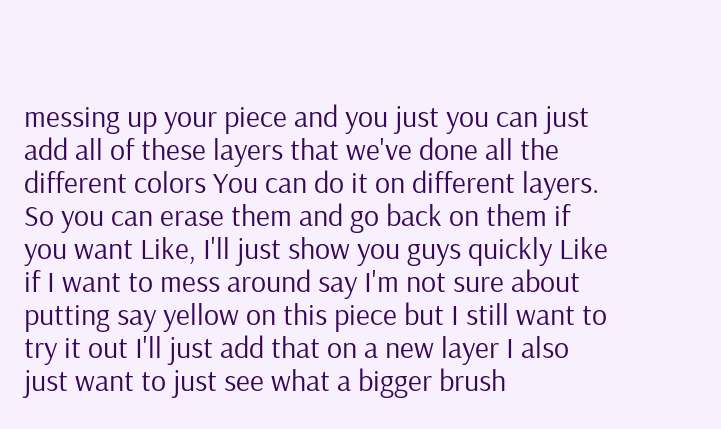messing up your piece and you just you can just add all of these layers that we've done all the different colors You can do it on different layers. So you can erase them and go back on them if you want Like, I'll just show you guys quickly Like if I want to mess around say I'm not sure about putting say yellow on this piece but I still want to try it out I'll just add that on a new layer I also just want to just see what a bigger brush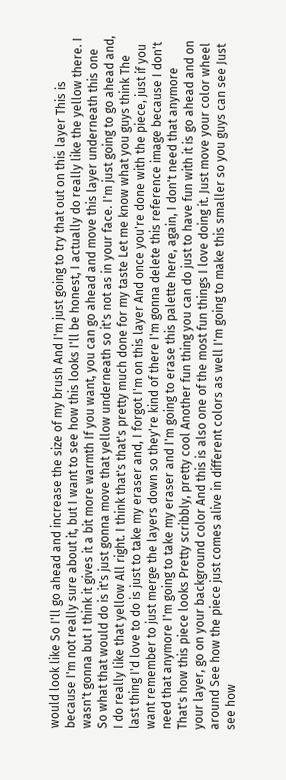would look like So I'll go ahead and increase the size of my brush And I'm just going to try that out on this layer This is because I'm not really sure about it, but I want to see how this looks I'll be honest, I actually do really like the yellow there. I wasn't gonna but I think it gives it a bit more warmth If you want, you can go ahead and move this layer underneath this one So what that would do is it's just gonna move that yellow underneath so it's not as in your face. I'm just going to go ahead and, I do really like that yellow All right. I think that's that's pretty much done for my taste Let me know what you guys think The last thing I'd love to do is just to take my eraser and, I forgot I'm on this layer And once you're done with the piece, just if you want remember to just merge the layers down so they're kind of there I'm gonna delete this reference image because I don't need that anymore I'm going to take my eraser and I'm going to erase this palette here, again, I don't need that anymore That's how this piece looks Pretty scribbly, pretty cool Another fun thing you can do just to have fun with it is go ahead and on your layer, go on your background color And this is also one of the most fun things I love doing it. Just move your color wheel around See how the piece just comes alive in different colors as well I'm going to make this smaller so you guys can see Just see how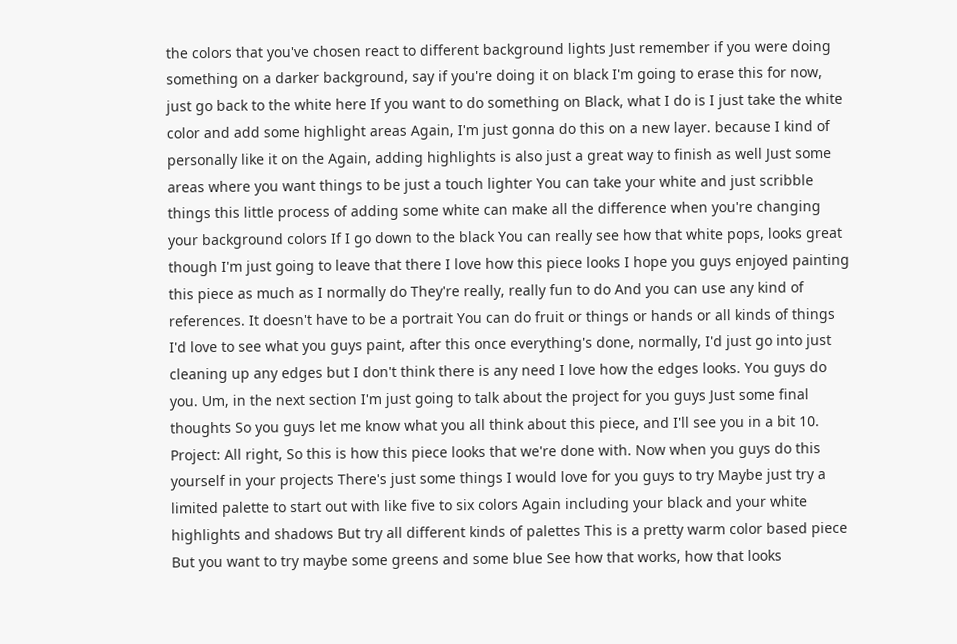the colors that you've chosen react to different background lights Just remember if you were doing something on a darker background, say if you're doing it on black I'm going to erase this for now, just go back to the white here If you want to do something on Black, what I do is I just take the white color and add some highlight areas Again, I'm just gonna do this on a new layer. because I kind of personally like it on the Again, adding highlights is also just a great way to finish as well Just some areas where you want things to be just a touch lighter You can take your white and just scribble things this little process of adding some white can make all the difference when you're changing your background colors If I go down to the black You can really see how that white pops, looks great though I'm just going to leave that there I love how this piece looks I hope you guys enjoyed painting this piece as much as I normally do They're really, really fun to do And you can use any kind of references. It doesn't have to be a portrait You can do fruit or things or hands or all kinds of things I'd love to see what you guys paint, after this once everything's done, normally, I'd just go into just cleaning up any edges but I don't think there is any need I love how the edges looks. You guys do you. Um, in the next section I'm just going to talk about the project for you guys Just some final thoughts So you guys let me know what you all think about this piece, and I'll see you in a bit 10. Project: All right, So this is how this piece looks that we're done with. Now when you guys do this yourself in your projects There's just some things I would love for you guys to try Maybe just try a limited palette to start out with like five to six colors Again including your black and your white highlights and shadows But try all different kinds of palettes This is a pretty warm color based piece But you want to try maybe some greens and some blue See how that works, how that looks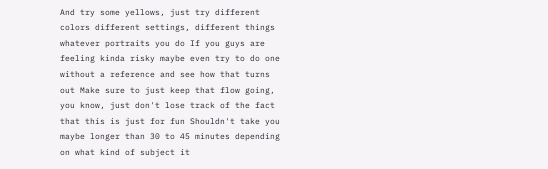And try some yellows, just try different colors different settings, different things whatever portraits you do If you guys are feeling kinda risky maybe even try to do one without a reference and see how that turns out Make sure to just keep that flow going, you know, just don't lose track of the fact that this is just for fun Shouldn't take you maybe longer than 30 to 45 minutes depending on what kind of subject it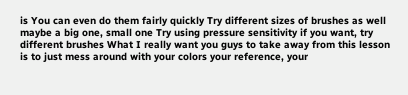is You can even do them fairly quickly Try different sizes of brushes as well maybe a big one, small one Try using pressure sensitivity if you want, try different brushes What I really want you guys to take away from this lesson is to just mess around with your colors your reference, your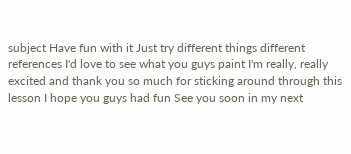subject Have fun with it Just try different things different references I'd love to see what you guys paint I'm really, really excited and thank you so much for sticking around through this lesson I hope you guys had fun See you soon in my next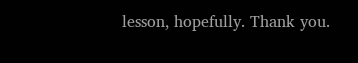lesson, hopefully. Thank you.